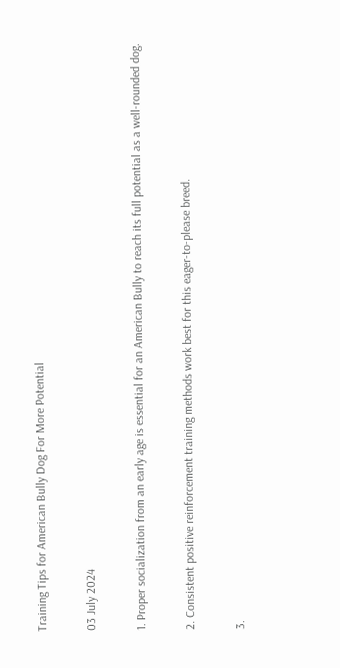Training Tips for American Bully Dog For More Potential

03 July 2024

1. Proper socialization from an early age is essential for an American Bully to reach its full potential as a well-rounded dog.

2. Consistent positive reinforcement training methods work best for this eager-to-please breed.

3.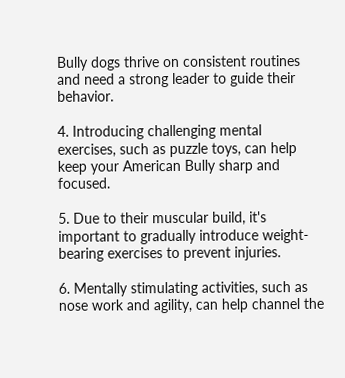Bully dogs thrive on consistent routines and need a strong leader to guide their behavior.

4. Introducing challenging mental exercises, such as puzzle toys, can help keep your American Bully sharp and focused.

5. Due to their muscular build, it's important to gradually introduce weight-bearing exercises to prevent injuries.

6. Mentally stimulating activities, such as nose work and agility, can help channel the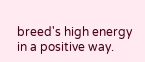breed's high energy in a positive way.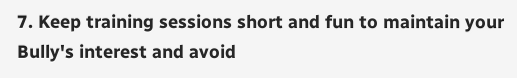7. Keep training sessions short and fun to maintain your Bully's interest and avoid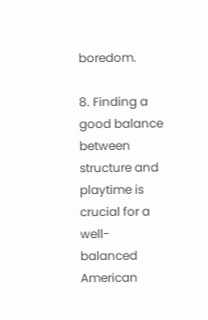boredom.

8. Finding a good balance between structure and playtime is crucial for a well-balanced American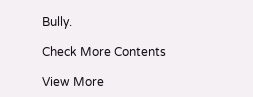Bully.

Check More Contents

View More